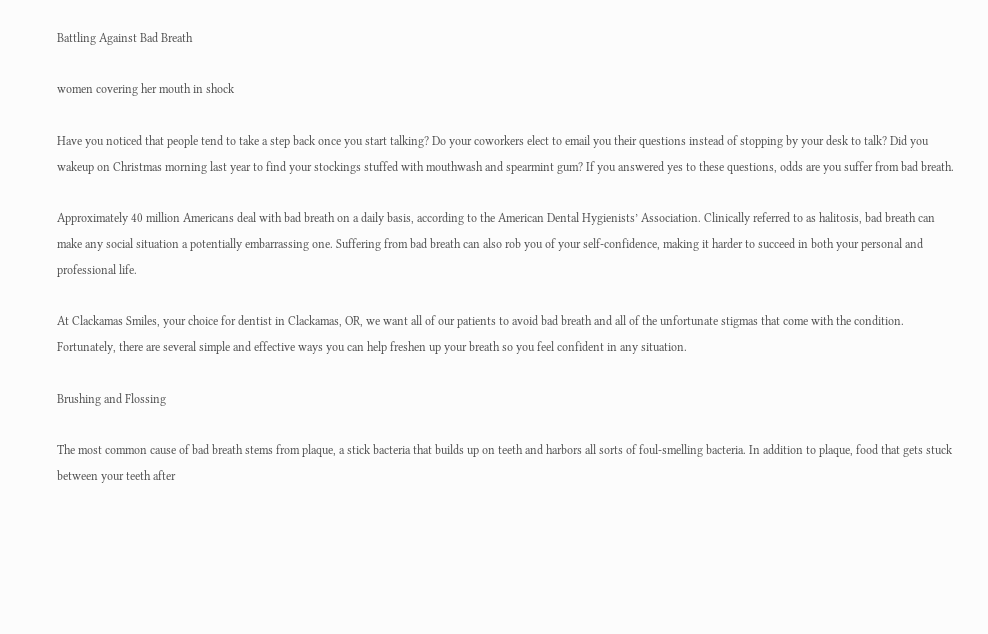Battling Against Bad Breath

women covering her mouth in shock

Have you noticed that people tend to take a step back once you start talking? Do your coworkers elect to email you their questions instead of stopping by your desk to talk? Did you wakeup on Christmas morning last year to find your stockings stuffed with mouthwash and spearmint gum? If you answered yes to these questions, odds are you suffer from bad breath.

Approximately 40 million Americans deal with bad breath on a daily basis, according to the American Dental Hygienists’ Association. Clinically referred to as halitosis, bad breath can make any social situation a potentially embarrassing one. Suffering from bad breath can also rob you of your self-confidence, making it harder to succeed in both your personal and professional life.

At Clackamas Smiles, your choice for dentist in Clackamas, OR, we want all of our patients to avoid bad breath and all of the unfortunate stigmas that come with the condition. Fortunately, there are several simple and effective ways you can help freshen up your breath so you feel confident in any situation.

Brushing and Flossing

The most common cause of bad breath stems from plaque, a stick bacteria that builds up on teeth and harbors all sorts of foul-smelling bacteria. In addition to plaque, food that gets stuck between your teeth after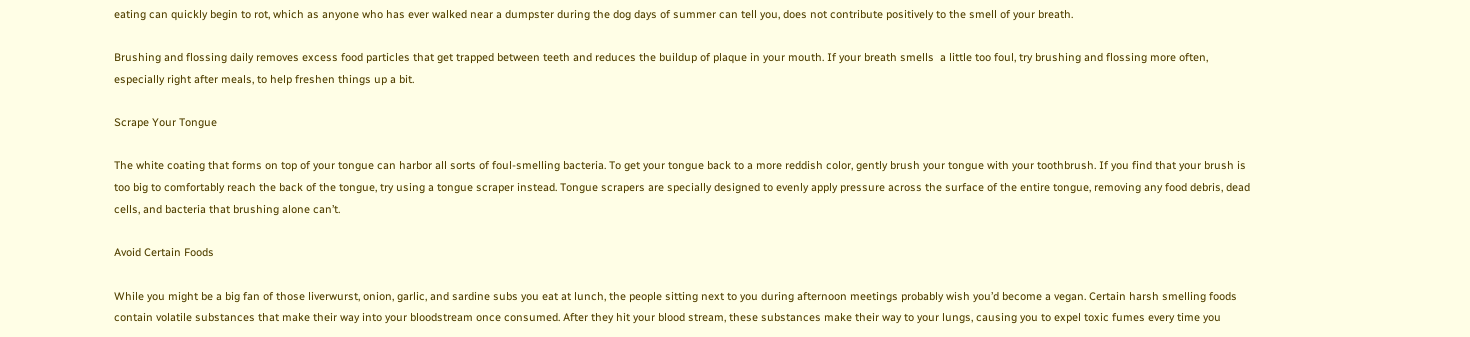eating can quickly begin to rot, which as anyone who has ever walked near a dumpster during the dog days of summer can tell you, does not contribute positively to the smell of your breath.

Brushing and flossing daily removes excess food particles that get trapped between teeth and reduces the buildup of plaque in your mouth. If your breath smells  a little too foul, try brushing and flossing more often, especially right after meals, to help freshen things up a bit.

Scrape Your Tongue

The white coating that forms on top of your tongue can harbor all sorts of foul-smelling bacteria. To get your tongue back to a more reddish color, gently brush your tongue with your toothbrush. If you find that your brush is too big to comfortably reach the back of the tongue, try using a tongue scraper instead. Tongue scrapers are specially designed to evenly apply pressure across the surface of the entire tongue, removing any food debris, dead cells, and bacteria that brushing alone can’t.

Avoid Certain Foods

While you might be a big fan of those liverwurst, onion, garlic, and sardine subs you eat at lunch, the people sitting next to you during afternoon meetings probably wish you’d become a vegan. Certain harsh smelling foods contain volatile substances that make their way into your bloodstream once consumed. After they hit your blood stream, these substances make their way to your lungs, causing you to expel toxic fumes every time you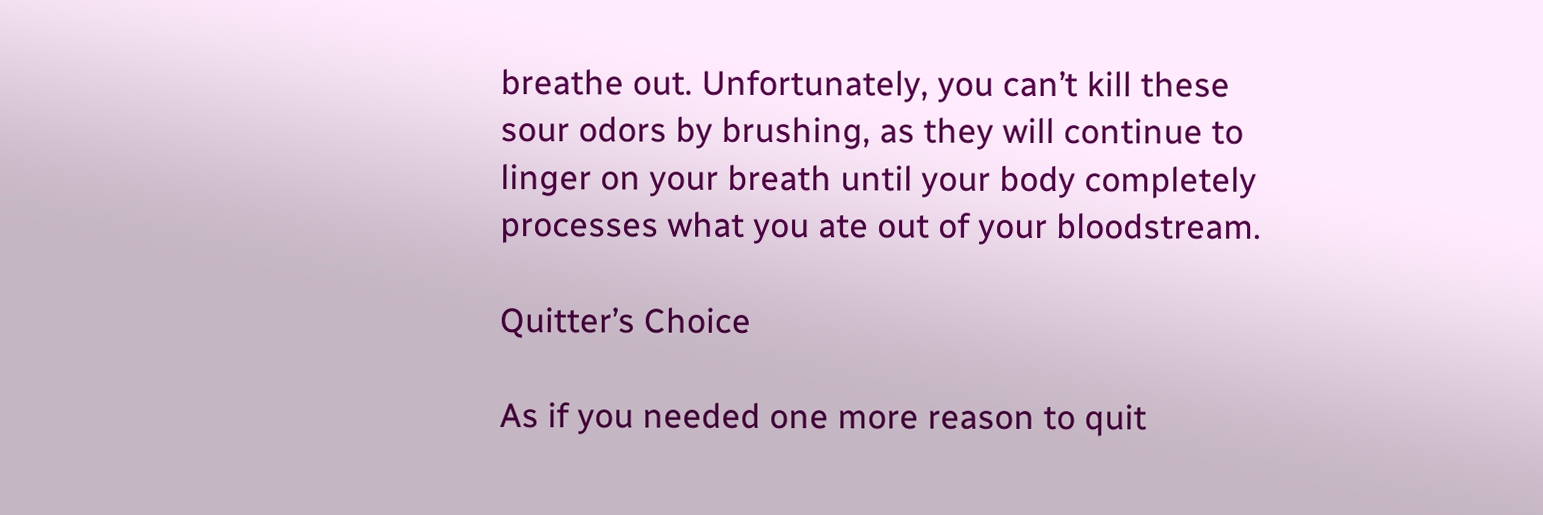breathe out. Unfortunately, you can’t kill these sour odors by brushing, as they will continue to linger on your breath until your body completely processes what you ate out of your bloodstream.

Quitter’s Choice

As if you needed one more reason to quit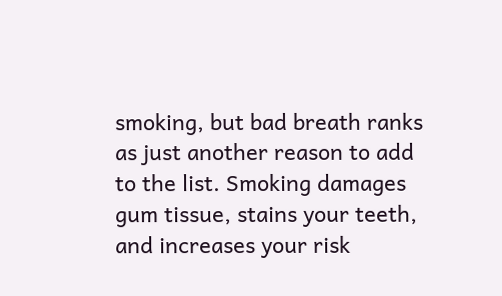smoking, but bad breath ranks as just another reason to add to the list. Smoking damages gum tissue, stains your teeth, and increases your risk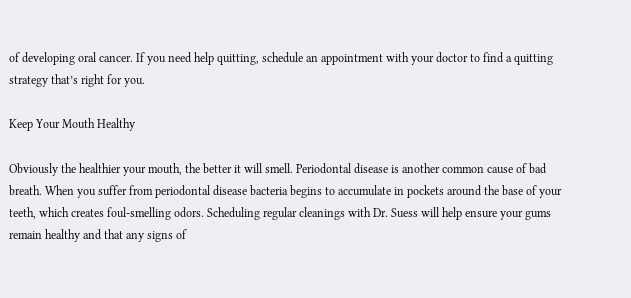of developing oral cancer. If you need help quitting, schedule an appointment with your doctor to find a quitting strategy that’s right for you.

Keep Your Mouth Healthy

Obviously the healthier your mouth, the better it will smell. Periodontal disease is another common cause of bad breath. When you suffer from periodontal disease bacteria begins to accumulate in pockets around the base of your teeth, which creates foul-smelling odors. Scheduling regular cleanings with Dr. Suess will help ensure your gums remain healthy and that any signs of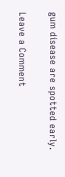gum disease are spotted early.

Leave a Comment